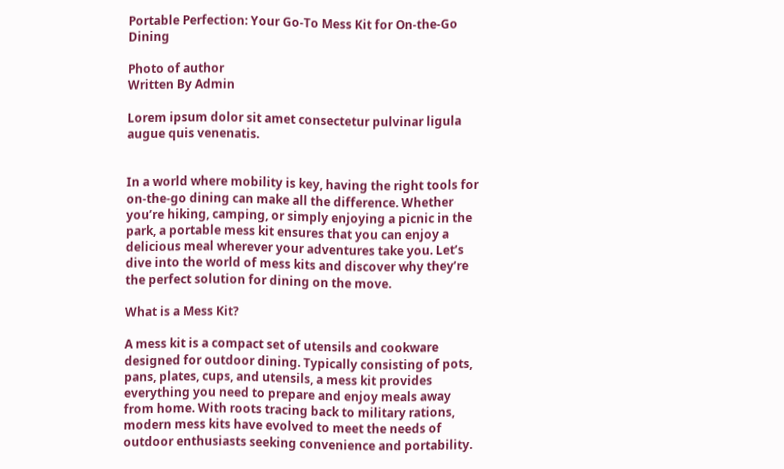Portable Perfection: Your Go-To Mess Kit for On-the-Go Dining

Photo of author
Written By Admin

Lorem ipsum dolor sit amet consectetur pulvinar ligula augue quis venenatis.


In a world where mobility is key, having the right tools for on-the-go dining can make all the difference. Whether you’re hiking, camping, or simply enjoying a picnic in the park, a portable mess kit ensures that you can enjoy a delicious meal wherever your adventures take you. Let’s dive into the world of mess kits and discover why they’re the perfect solution for dining on the move.

What is a Mess Kit?

A mess kit is a compact set of utensils and cookware designed for outdoor dining. Typically consisting of pots, pans, plates, cups, and utensils, a mess kit provides everything you need to prepare and enjoy meals away from home. With roots tracing back to military rations, modern mess kits have evolved to meet the needs of outdoor enthusiasts seeking convenience and portability.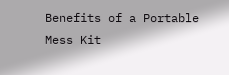Benefits of a Portable Mess Kit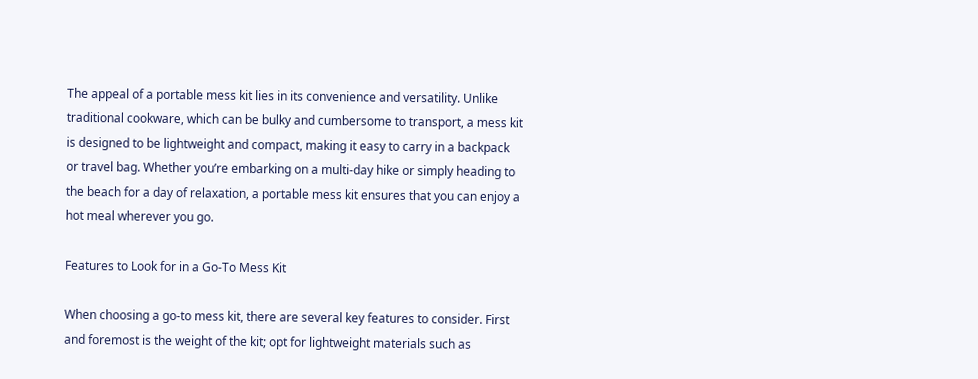The appeal of a portable mess kit lies in its convenience and versatility. Unlike traditional cookware, which can be bulky and cumbersome to transport, a mess kit is designed to be lightweight and compact, making it easy to carry in a backpack or travel bag. Whether you’re embarking on a multi-day hike or simply heading to the beach for a day of relaxation, a portable mess kit ensures that you can enjoy a hot meal wherever you go.

Features to Look for in a Go-To Mess Kit

When choosing a go-to mess kit, there are several key features to consider. First and foremost is the weight of the kit; opt for lightweight materials such as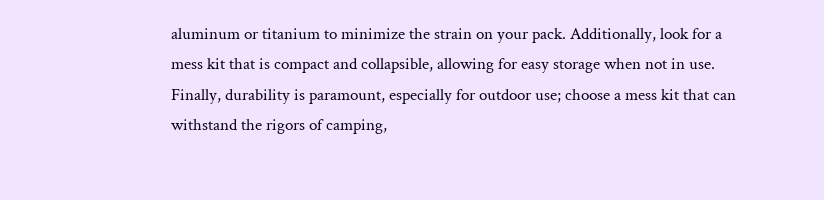aluminum or titanium to minimize the strain on your pack. Additionally, look for a mess kit that is compact and collapsible, allowing for easy storage when not in use. Finally, durability is paramount, especially for outdoor use; choose a mess kit that can withstand the rigors of camping,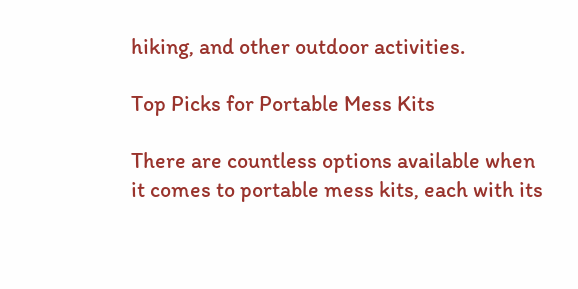hiking, and other outdoor activities.

Top Picks for Portable Mess Kits

There are countless options available when it comes to portable mess kits, each with its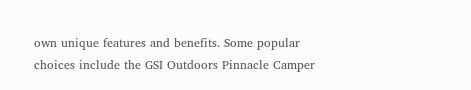own unique features and benefits. Some popular choices include the GSI Outdoors Pinnacle Camper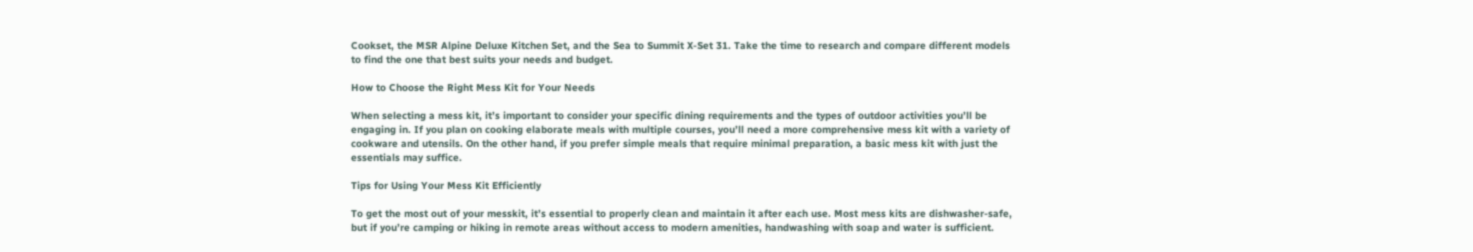Cookset, the MSR Alpine Deluxe Kitchen Set, and the Sea to Summit X-Set 31. Take the time to research and compare different models to find the one that best suits your needs and budget.

How to Choose the Right Mess Kit for Your Needs

When selecting a mess kit, it’s important to consider your specific dining requirements and the types of outdoor activities you’ll be engaging in. If you plan on cooking elaborate meals with multiple courses, you’ll need a more comprehensive mess kit with a variety of cookware and utensils. On the other hand, if you prefer simple meals that require minimal preparation, a basic mess kit with just the essentials may suffice.

Tips for Using Your Mess Kit Efficiently

To get the most out of your messkit, it’s essential to properly clean and maintain it after each use. Most mess kits are dishwasher-safe, but if you’re camping or hiking in remote areas without access to modern amenities, handwashing with soap and water is sufficient.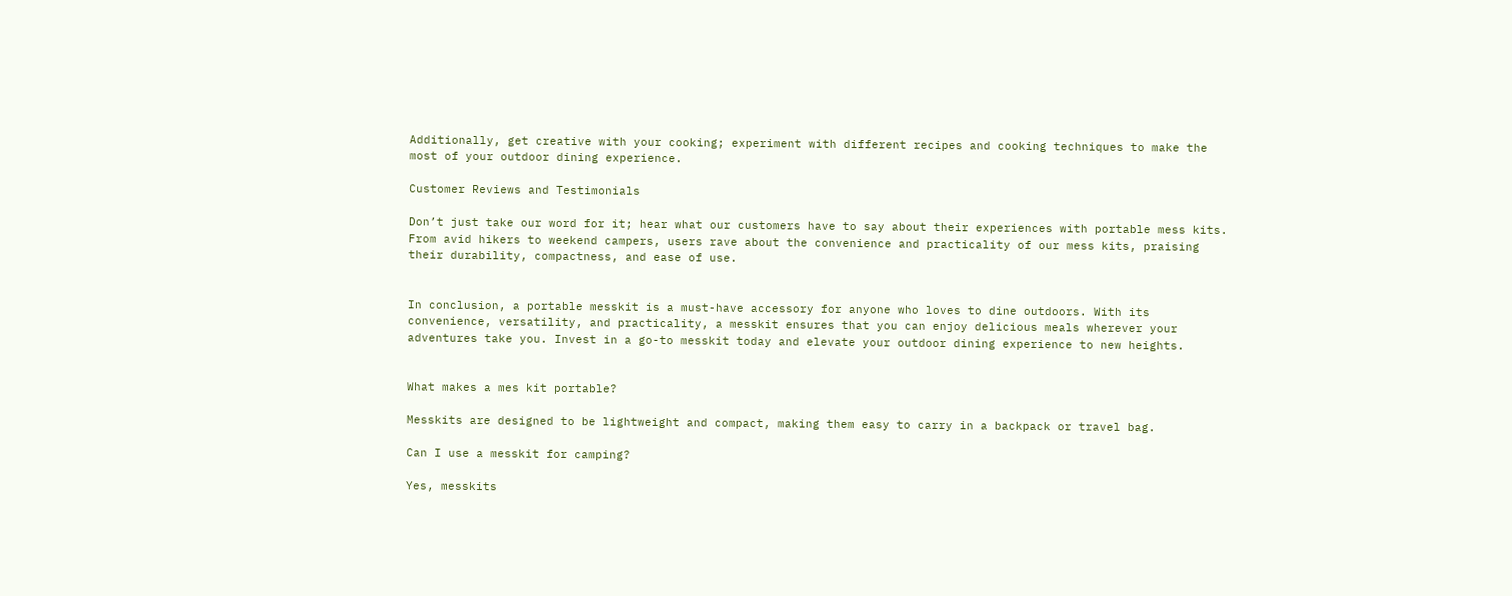Additionally, get creative with your cooking; experiment with different recipes and cooking techniques to make the most of your outdoor dining experience.

Customer Reviews and Testimonials

Don’t just take our word for it; hear what our customers have to say about their experiences with portable mess kits. From avid hikers to weekend campers, users rave about the convenience and practicality of our mess kits, praising their durability, compactness, and ease of use.


In conclusion, a portable messkit is a must-have accessory for anyone who loves to dine outdoors. With its convenience, versatility, and practicality, a messkit ensures that you can enjoy delicious meals wherever your adventures take you. Invest in a go-to messkit today and elevate your outdoor dining experience to new heights.


What makes a mes kit portable?

Messkits are designed to be lightweight and compact, making them easy to carry in a backpack or travel bag.

Can I use a messkit for camping?

Yes, messkits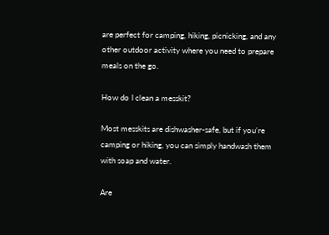are perfect for camping, hiking, picnicking, and any other outdoor activity where you need to prepare meals on the go.

How do I clean a messkit?

Most messkits are dishwasher-safe, but if you’re camping or hiking, you can simply handwash them with soap and water.

Are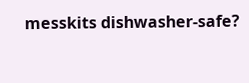messkits dishwasher-safe?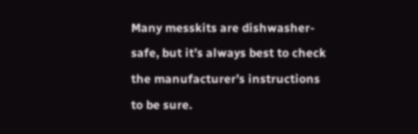Many messkits are dishwasher-safe, but it’s always best to check the manufacturer’s instructions to be sure.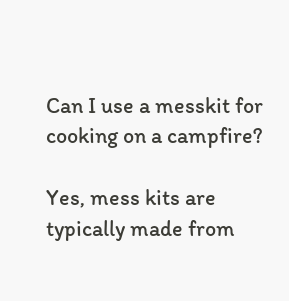Can I use a messkit for cooking on a campfire?

Yes, mess kits are typically made from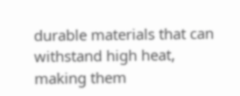durable materials that can withstand high heat, making them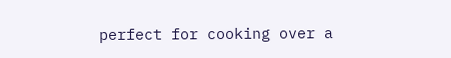perfect for cooking over a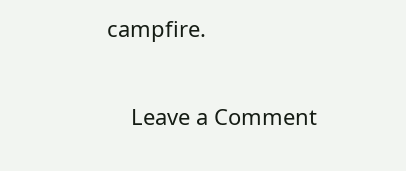campfire.

    Leave a Comment